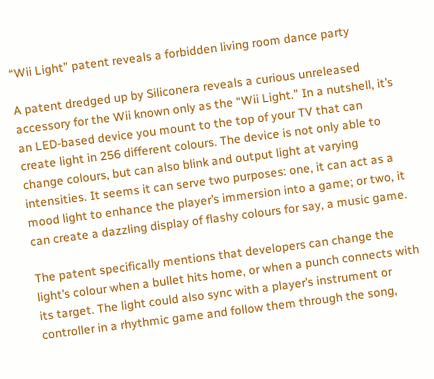“Wii Light” patent reveals a forbidden living room dance party

A patent dredged up by Siliconera reveals a curious unreleased accessory for the Wii known only as the “Wii Light.” In a nutshell, it’s an LED-based device you mount to the top of your TV that can create light in 256 different colours. The device is not only able to change colours, but can also blink and output light at varying intensities. It seems it can serve two purposes: one, it can act as a mood light to enhance the player’s immersion into a game; or two, it can create a dazzling display of flashy colours for say, a music game.

The patent specifically mentions that developers can change the light’s colour when a bullet hits home, or when a punch connects with its target. The light could also sync with a player’s instrument or controller in a rhythmic game and follow them through the song,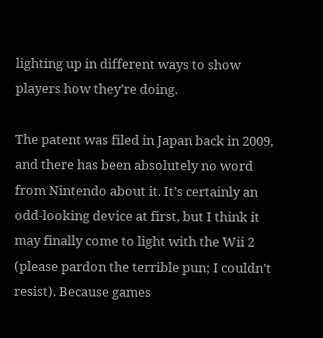lighting up in different ways to show players how they’re doing.

The patent was filed in Japan back in 2009, and there has been absolutely no word from Nintendo about it. It’s certainly an odd-looking device at first, but I think it may finally come to light with the Wii 2 (please pardon the terrible pun; I couldn’t resist). Because games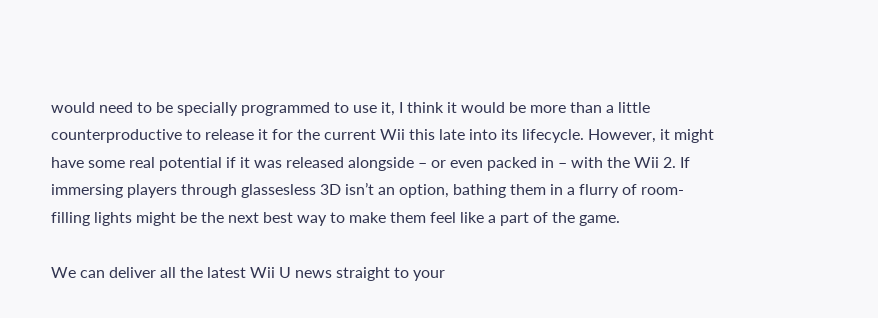would need to be specially programmed to use it, I think it would be more than a little counterproductive to release it for the current Wii this late into its lifecycle. However, it might have some real potential if it was released alongside – or even packed in – with the Wii 2. If immersing players through glassesless 3D isn’t an option, bathing them in a flurry of room-filling lights might be the next best way to make them feel like a part of the game.

We can deliver all the latest Wii U news straight to your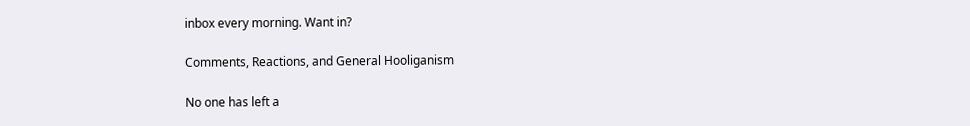inbox every morning. Want in?

Comments, Reactions, and General Hooliganism

No one has left a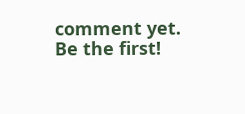comment yet. Be the first!